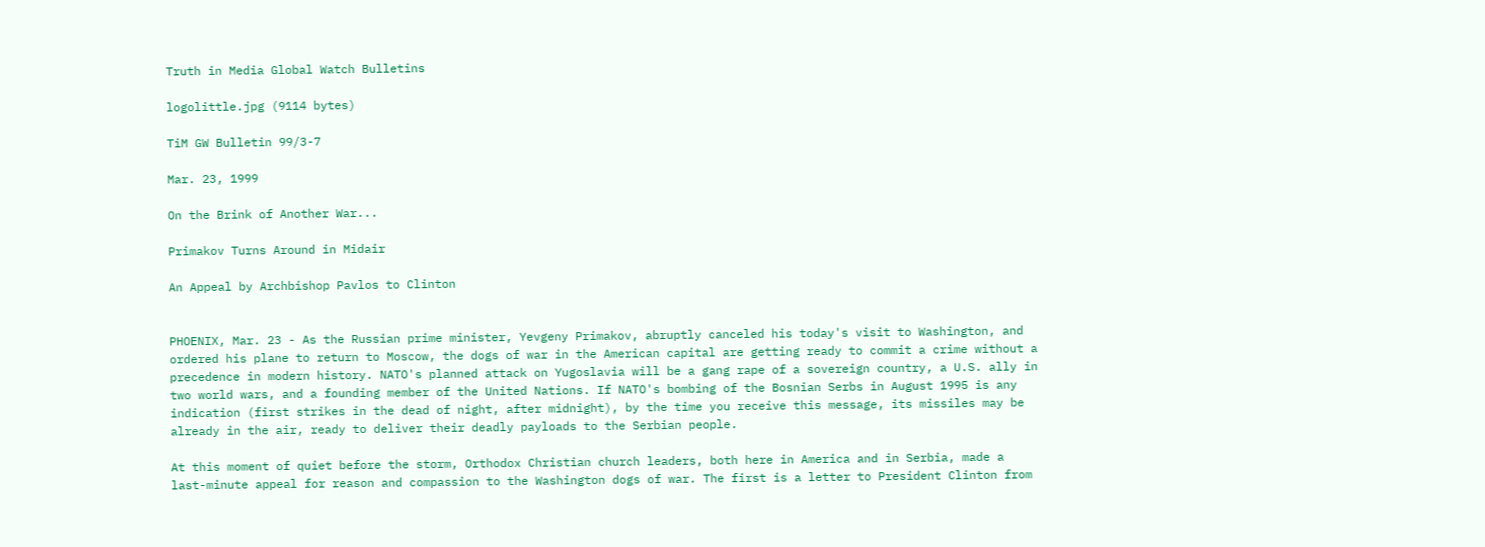Truth in Media Global Watch Bulletins

logolittle.jpg (9114 bytes)

TiM GW Bulletin 99/3-7

Mar. 23, 1999

On the Brink of Another War...

Primakov Turns Around in Midair

An Appeal by Archbishop Pavlos to Clinton


PHOENIX, Mar. 23 - As the Russian prime minister, Yevgeny Primakov, abruptly canceled his today's visit to Washington, and ordered his plane to return to Moscow, the dogs of war in the American capital are getting ready to commit a crime without a precedence in modern history. NATO's planned attack on Yugoslavia will be a gang rape of a sovereign country, a U.S. ally in two world wars, and a founding member of the United Nations. If NATO's bombing of the Bosnian Serbs in August 1995 is any indication (first strikes in the dead of night, after midnight), by the time you receive this message, its missiles may be already in the air, ready to deliver their deadly payloads to the Serbian people.

At this moment of quiet before the storm, Orthodox Christian church leaders, both here in America and in Serbia, made a last-minute appeal for reason and compassion to the Washington dogs of war. The first is a letter to President Clinton from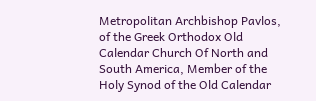Metropolitan Archbishop Pavlos, of the Greek Orthodox Old Calendar Church Of North and South America, Member of the Holy Synod of the Old Calendar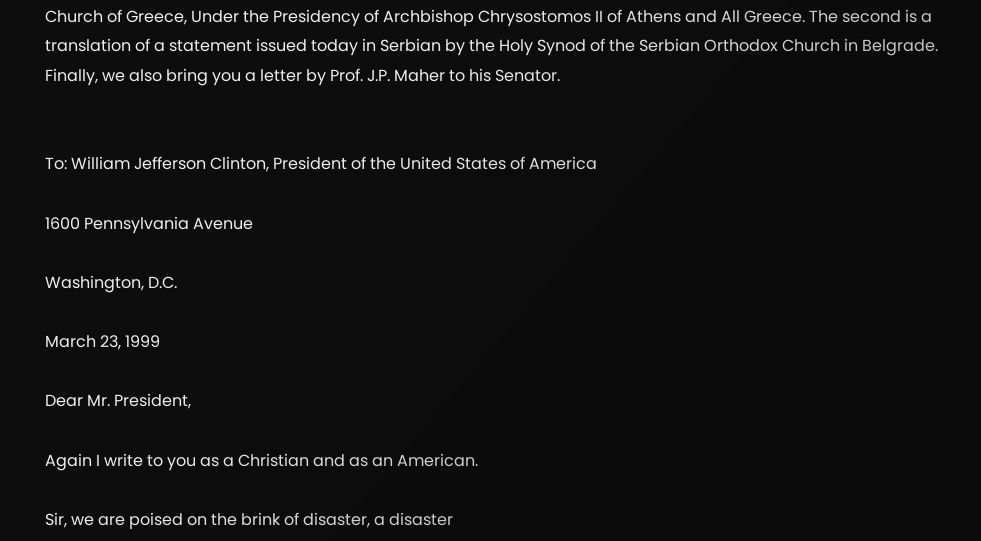Church of Greece, Under the Presidency of Archbishop Chrysostomos II of Athens and All Greece. The second is a translation of a statement issued today in Serbian by the Holy Synod of the Serbian Orthodox Church in Belgrade. Finally, we also bring you a letter by Prof. J.P. Maher to his Senator.


To: William Jefferson Clinton, President of the United States of America

1600 Pennsylvania Avenue

Washington, D.C.

March 23, 1999

Dear Mr. President,

Again I write to you as a Christian and as an American.

Sir, we are poised on the brink of disaster, a disaster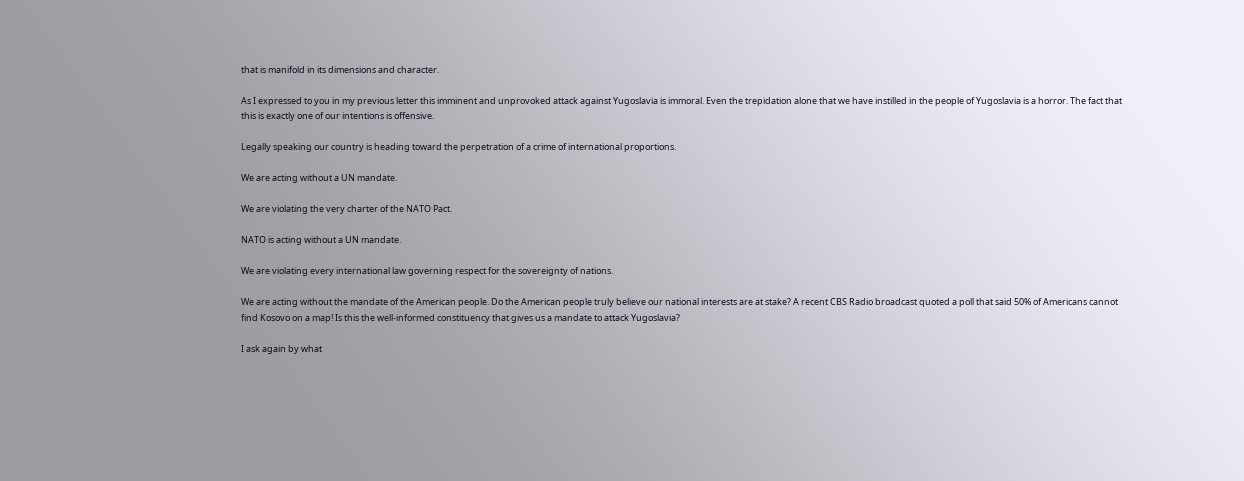that is manifold in its dimensions and character.

As I expressed to you in my previous letter this imminent and unprovoked attack against Yugoslavia is immoral. Even the trepidation alone that we have instilled in the people of Yugoslavia is a horror. The fact that this is exactly one of our intentions is offensive.

Legally speaking our country is heading toward the perpetration of a crime of international proportions.

We are acting without a UN mandate.

We are violating the very charter of the NATO Pact.

NATO is acting without a UN mandate.

We are violating every international law governing respect for the sovereignty of nations.

We are acting without the mandate of the American people. Do the American people truly believe our national interests are at stake? A recent CBS Radio broadcast quoted a poll that said 50% of Americans cannot find Kosovo on a map! Is this the well-informed constituency that gives us a mandate to attack Yugoslavia?

I ask again by what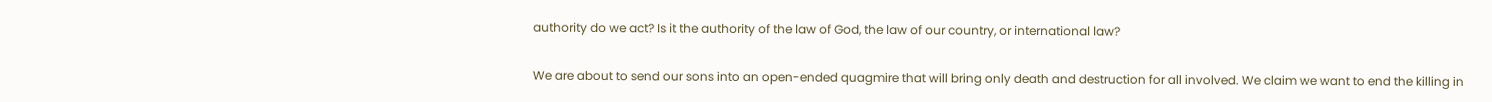authority do we act? Is it the authority of the law of God, the law of our country, or international law?


We are about to send our sons into an open-ended quagmire that will bring only death and destruction for all involved. We claim we want to end the killing in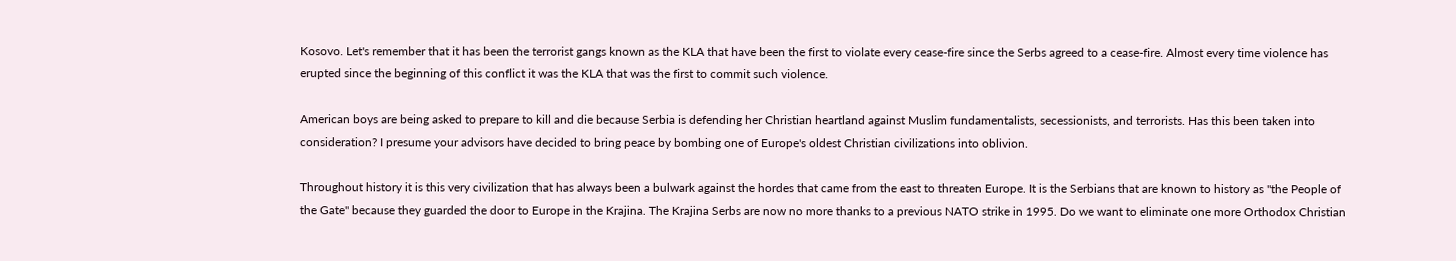Kosovo. Let's remember that it has been the terrorist gangs known as the KLA that have been the first to violate every cease-fire since the Serbs agreed to a cease-fire. Almost every time violence has erupted since the beginning of this conflict it was the KLA that was the first to commit such violence.

American boys are being asked to prepare to kill and die because Serbia is defending her Christian heartland against Muslim fundamentalists, secessionists, and terrorists. Has this been taken into consideration? I presume your advisors have decided to bring peace by bombing one of Europe's oldest Christian civilizations into oblivion.

Throughout history it is this very civilization that has always been a bulwark against the hordes that came from the east to threaten Europe. It is the Serbians that are known to history as "the People of the Gate" because they guarded the door to Europe in the Krajina. The Krajina Serbs are now no more thanks to a previous NATO strike in 1995. Do we want to eliminate one more Orthodox Christian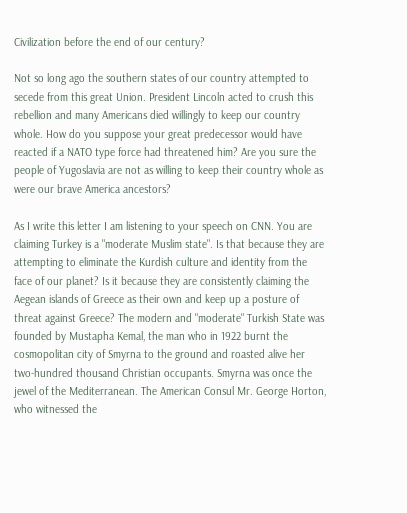Civilization before the end of our century?

Not so long ago the southern states of our country attempted to secede from this great Union. President Lincoln acted to crush this rebellion and many Americans died willingly to keep our country whole. How do you suppose your great predecessor would have reacted if a NATO type force had threatened him? Are you sure the people of Yugoslavia are not as willing to keep their country whole as were our brave America ancestors?

As I write this letter I am listening to your speech on CNN. You are claiming Turkey is a "moderate Muslim state". Is that because they are attempting to eliminate the Kurdish culture and identity from the face of our planet? Is it because they are consistently claiming the Aegean islands of Greece as their own and keep up a posture of threat against Greece? The modern and "moderate" Turkish State was founded by Mustapha Kemal, the man who in 1922 burnt the cosmopolitan city of Smyrna to the ground and roasted alive her two-hundred thousand Christian occupants. Smyrna was once the jewel of the Mediterranean. The American Consul Mr. George Horton, who witnessed the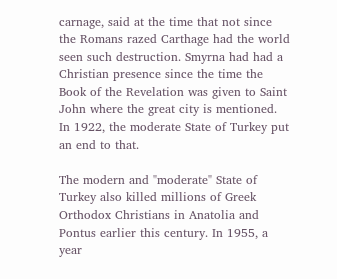carnage, said at the time that not since the Romans razed Carthage had the world seen such destruction. Smyrna had had a Christian presence since the time the Book of the Revelation was given to Saint John where the great city is mentioned. In 1922, the moderate State of Turkey put an end to that.

The modern and "moderate" State of Turkey also killed millions of Greek Orthodox Christians in Anatolia and Pontus earlier this century. In 1955, a year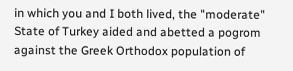in which you and I both lived, the "moderate" State of Turkey aided and abetted a pogrom against the Greek Orthodox population of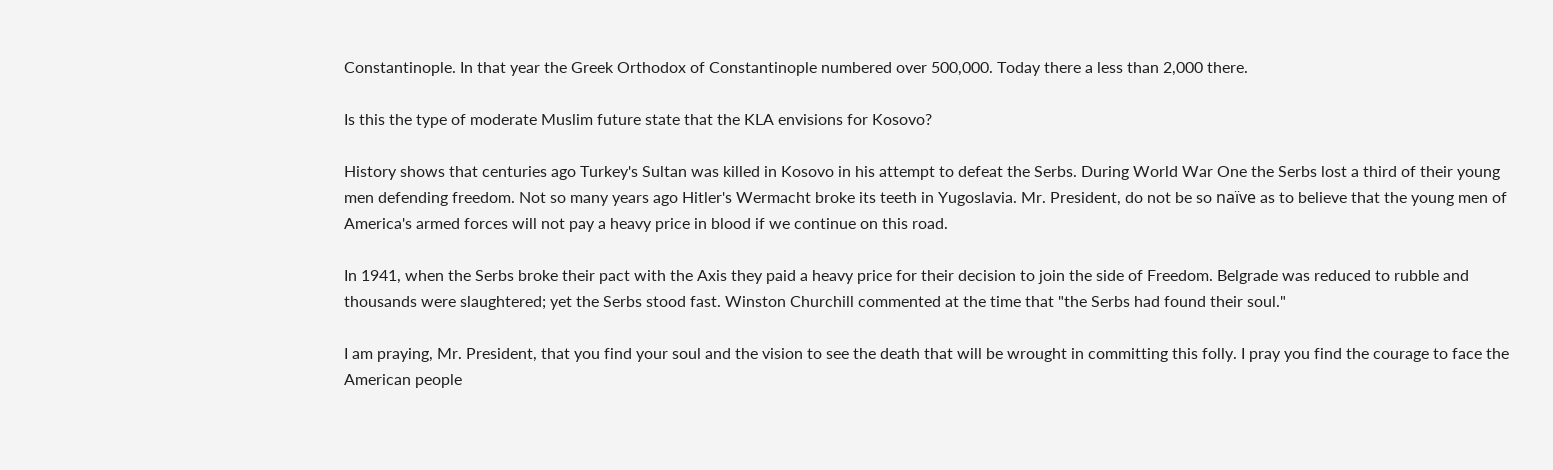Constantinople. In that year the Greek Orthodox of Constantinople numbered over 500,000. Today there a less than 2,000 there.

Is this the type of moderate Muslim future state that the KLA envisions for Kosovo?

History shows that centuries ago Turkey's Sultan was killed in Kosovo in his attempt to defeat the Serbs. During World War One the Serbs lost a third of their young men defending freedom. Not so many years ago Hitler's Wermacht broke its teeth in Yugoslavia. Mr. President, do not be so naïve as to believe that the young men of America's armed forces will not pay a heavy price in blood if we continue on this road.

In 1941, when the Serbs broke their pact with the Axis they paid a heavy price for their decision to join the side of Freedom. Belgrade was reduced to rubble and thousands were slaughtered; yet the Serbs stood fast. Winston Churchill commented at the time that "the Serbs had found their soul."

I am praying, Mr. President, that you find your soul and the vision to see the death that will be wrought in committing this folly. I pray you find the courage to face the American people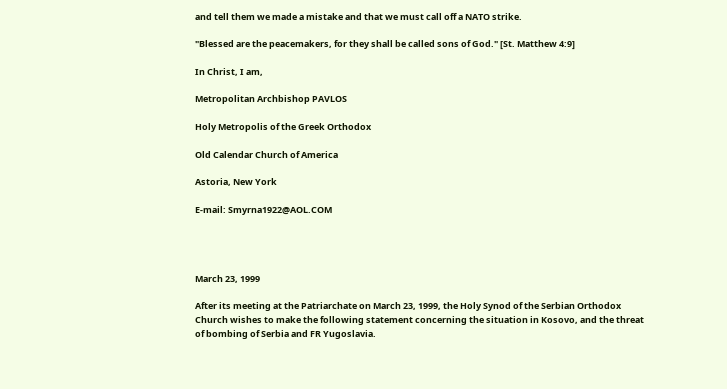and tell them we made a mistake and that we must call off a NATO strike.

"Blessed are the peacemakers, for they shall be called sons of God." [St. Matthew 4:9]

In Christ, I am,

Metropolitan Archbishop PAVLOS

Holy Metropolis of the Greek Orthodox

Old Calendar Church of America

Astoria, New York

E-mail: Smyrna1922@AOL.COM




March 23, 1999

After its meeting at the Patriarchate on March 23, 1999, the Holy Synod of the Serbian Orthodox Church wishes to make the following statement concerning the situation in Kosovo, and the threat of bombing of Serbia and FR Yugoslavia.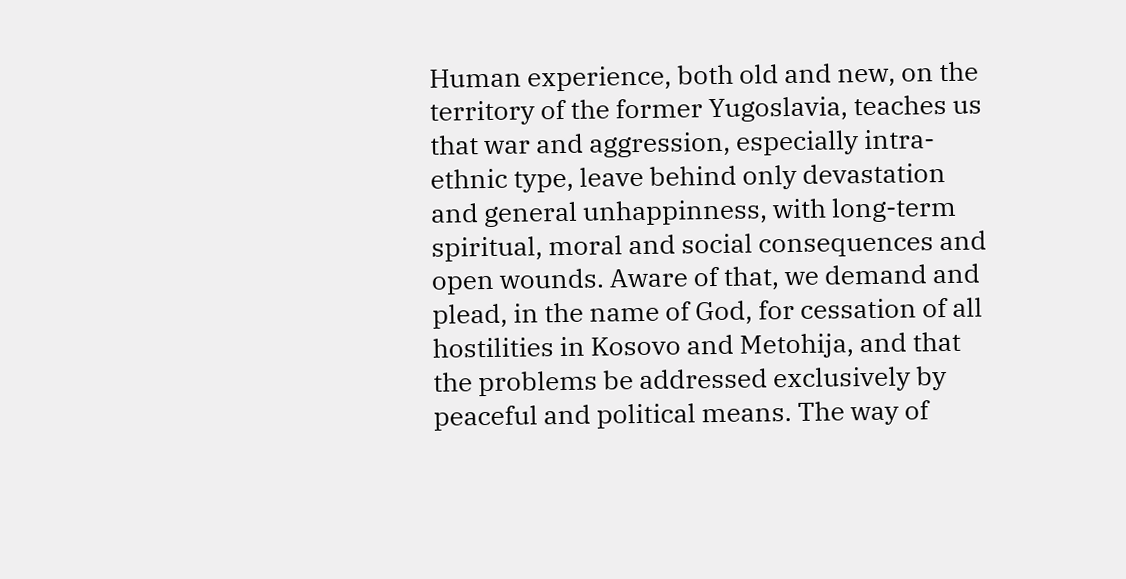Human experience, both old and new, on the territory of the former Yugoslavia, teaches us that war and aggression, especially intra-ethnic type, leave behind only devastation and general unhappinness, with long-term spiritual, moral and social consequences and open wounds. Aware of that, we demand and plead, in the name of God, for cessation of all hostilities in Kosovo and Metohija, and that the problems be addressed exclusively by peaceful and political means. The way of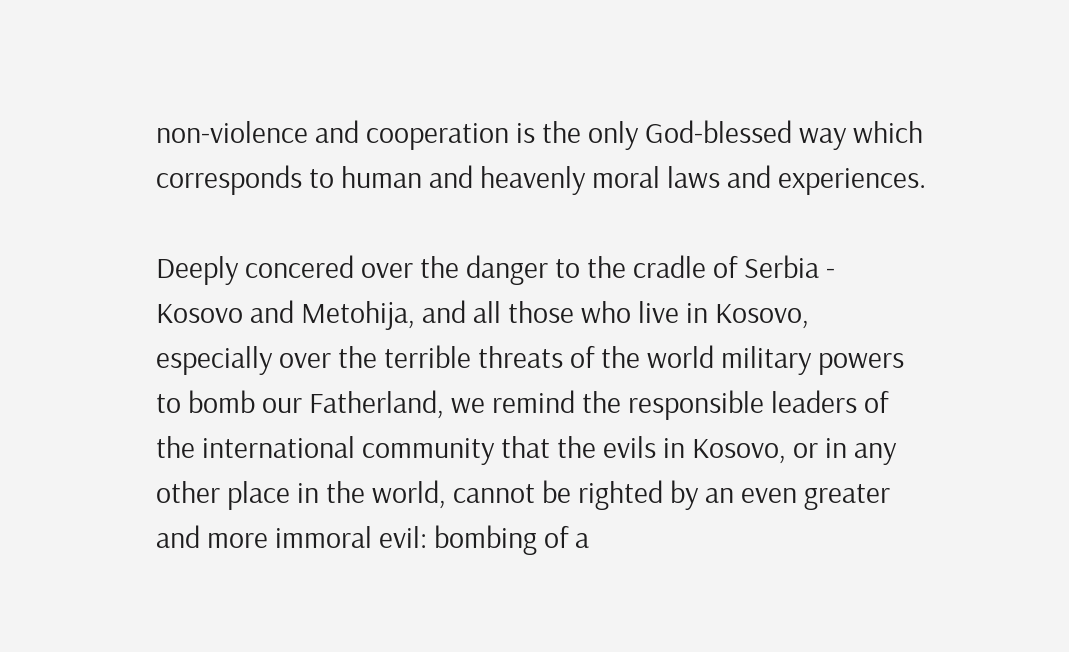non-violence and cooperation is the only God-blessed way which corresponds to human and heavenly moral laws and experiences.

Deeply concered over the danger to the cradle of Serbia - Kosovo and Metohija, and all those who live in Kosovo, especially over the terrible threats of the world military powers to bomb our Fatherland, we remind the responsible leaders of the international community that the evils in Kosovo, or in any other place in the world, cannot be righted by an even greater and more immoral evil: bombing of a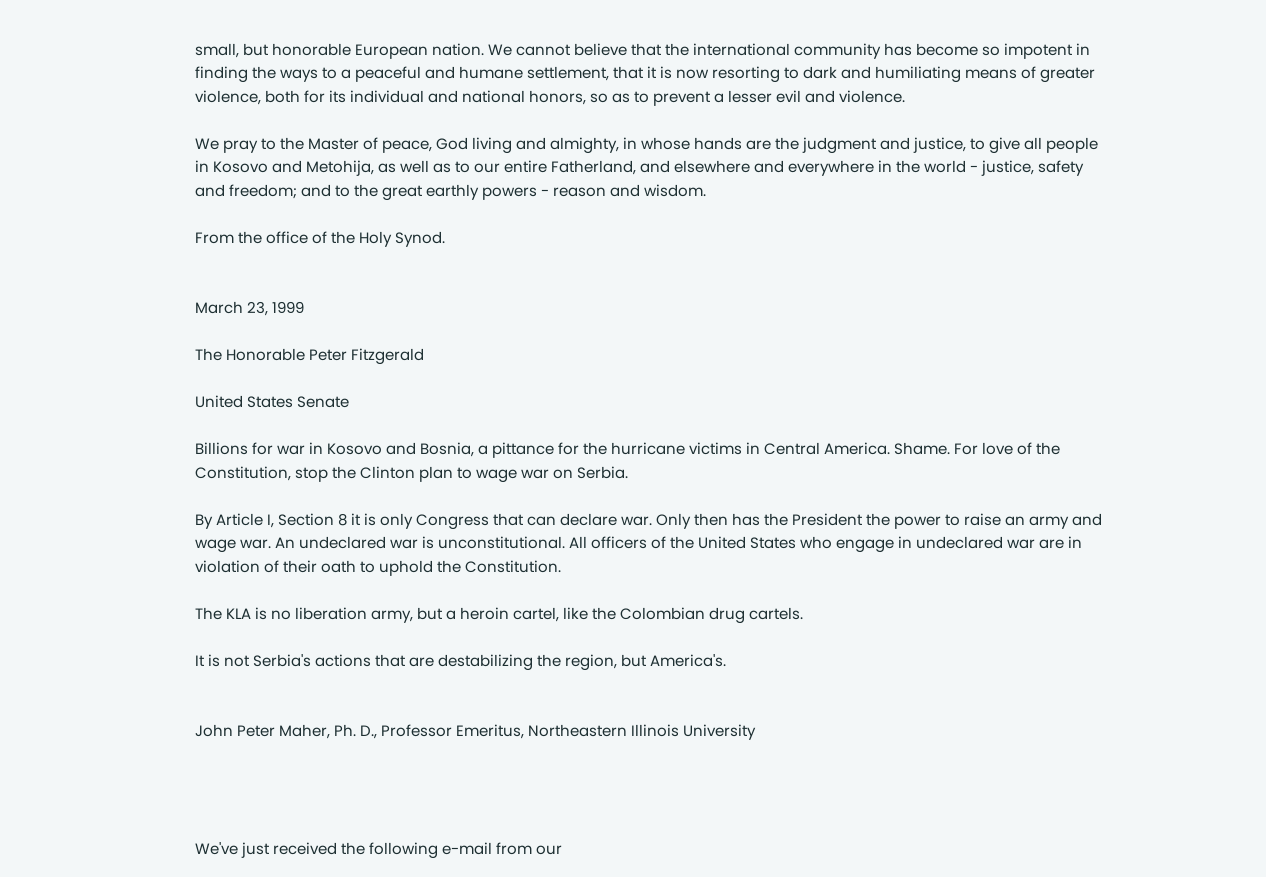small, but honorable European nation. We cannot believe that the international community has become so impotent in finding the ways to a peaceful and humane settlement, that it is now resorting to dark and humiliating means of greater violence, both for its individual and national honors, so as to prevent a lesser evil and violence.

We pray to the Master of peace, God living and almighty, in whose hands are the judgment and justice, to give all people in Kosovo and Metohija, as well as to our entire Fatherland, and elsewhere and everywhere in the world - justice, safety and freedom; and to the great earthly powers - reason and wisdom.

From the office of the Holy Synod.


March 23, 1999

The Honorable Peter Fitzgerald

United States Senate

Billions for war in Kosovo and Bosnia, a pittance for the hurricane victims in Central America. Shame. For love of the Constitution, stop the Clinton plan to wage war on Serbia.

By Article I, Section 8 it is only Congress that can declare war. Only then has the President the power to raise an army and wage war. An undeclared war is unconstitutional. All officers of the United States who engage in undeclared war are in violation of their oath to uphold the Constitution.

The KLA is no liberation army, but a heroin cartel, like the Colombian drug cartels.

It is not Serbia's actions that are destabilizing the region, but America's.


John Peter Maher, Ph. D., Professor Emeritus, Northeastern Illinois University




We've just received the following e-mail from our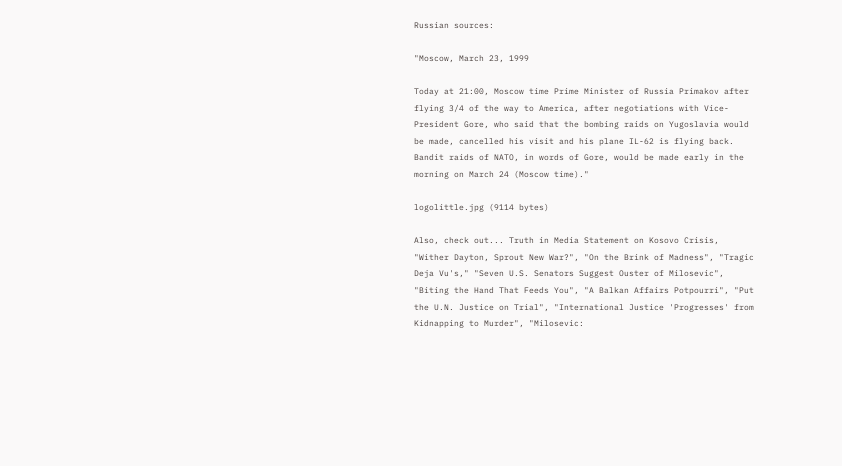Russian sources:

"Moscow, March 23, 1999

Today at 21:00, Moscow time Prime Minister of Russia Primakov after flying 3/4 of the way to America, after negotiations with Vice-President Gore, who said that the bombing raids on Yugoslavia would be made, cancelled his visit and his plane IL-62 is flying back. Bandit raids of NATO, in words of Gore, would be made early in the morning on March 24 (Moscow time)."

logolittle.jpg (9114 bytes)

Also, check out... Truth in Media Statement on Kosovo Crisis, "Wither Dayton, Sprout New War?", "On the Brink of Madness", "Tragic Deja Vu's," "Seven U.S. Senators Suggest Ouster of Milosevic", "Biting the Hand That Feeds You", "A Balkan Affairs Potpourri", "Put the U.N. Justice on Trial", "International Justice 'Progresses' from Kidnapping to Murder", "Milosevic: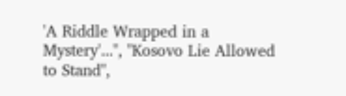'A Riddle Wrapped in a Mystery'...", "Kosovo Lie Allowed to Stand",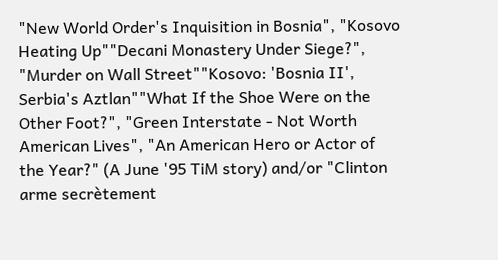"New World Order's Inquisition in Bosnia", "Kosovo Heating Up""Decani Monastery Under Siege?", "Murder on Wall Street""Kosovo: 'Bosnia II', Serbia's Aztlan""What If the Shoe Were on the Other Foot?", "Green Interstate - Not Worth American Lives", "An American Hero or Actor of the Year?" (A June '95 TiM story) and/or "Clinton arme secrètement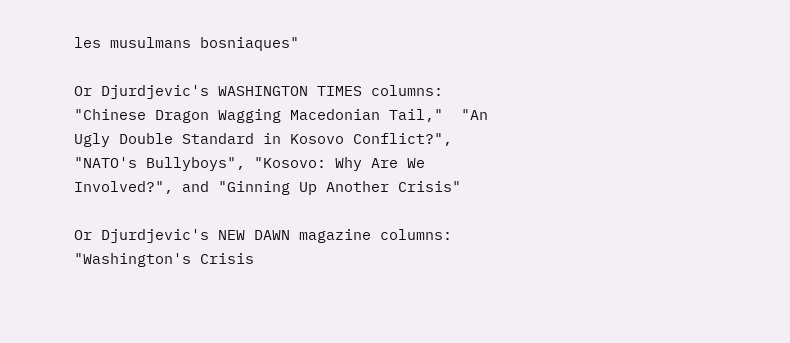les musulmans bosniaques"

Or Djurdjevic's WASHINGTON TIMES columns: "Chinese Dragon Wagging Macedonian Tail,"  "An Ugly Double Standard in Kosovo Conflict?", "NATO's Bullyboys", "Kosovo: Why Are We Involved?", and "Ginning Up Another Crisis"

Or Djurdjevic's NEW DAWN magazine columns: "Washington's Crisis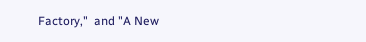Factory,"  and "A New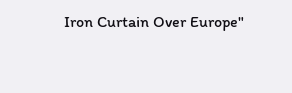Iron Curtain Over Europe"